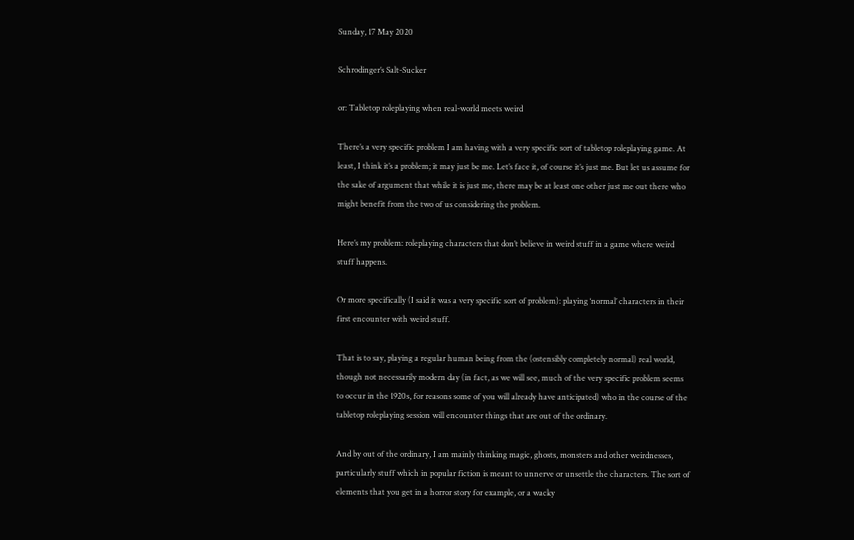Sunday, 17 May 2020

Schrodinger’s Salt-Sucker

or: Tabletop roleplaying when real-world meets weird

There’s a very specific problem I am having with a very specific sort of tabletop roleplaying game. At least, I think it’s a problem; it may just be me. Let’s face it, of course it’s just me. But let us assume for the sake of argument that while it is just me, there may be at least one other just me out there who might benefit from the two of us considering the problem.

Here’s my problem: roleplaying characters that don’t believe in weird stuff in a game where weird stuff happens.

Or more specifically (I said it was a very specific sort of problem): playing ‘normal’ characters in their first encounter with weird stuff.

That is to say, playing a regular human being from the (ostensibly completely normal) real world, though not necessarily modern day (in fact, as we will see, much of the very specific problem seems to occur in the 1920s, for reasons some of you will already have anticipated) who in the course of the tabletop roleplaying session will encounter things that are out of the ordinary.

And by out of the ordinary, I am mainly thinking magic, ghosts, monsters and other weirdnesses, particularly stuff which in popular fiction is meant to unnerve or unsettle the characters. The sort of elements that you get in a horror story for example, or a wacky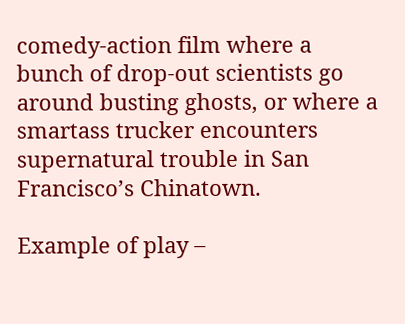comedy-action film where a bunch of drop-out scientists go around busting ghosts, or where a smartass trucker encounters supernatural trouble in San Francisco’s Chinatown.

Example of play –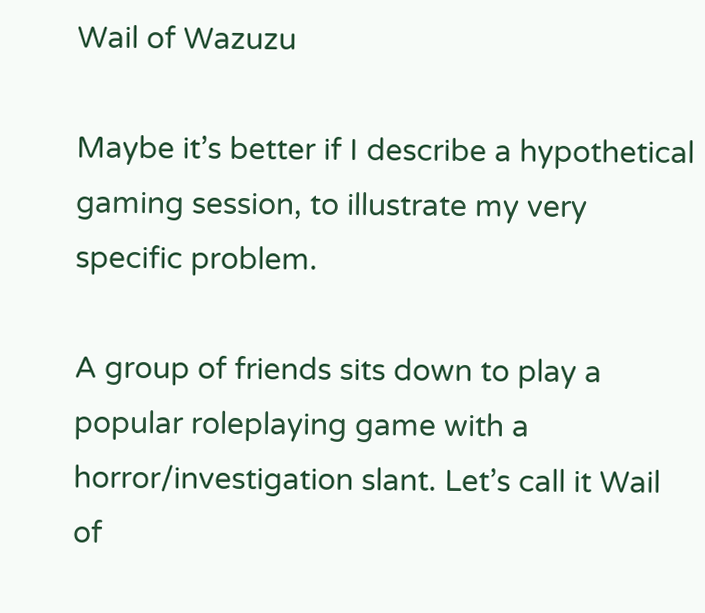Wail of Wazuzu

Maybe it’s better if I describe a hypothetical gaming session, to illustrate my very specific problem.

A group of friends sits down to play a popular roleplaying game with a horror/investigation slant. Let’s call it Wail of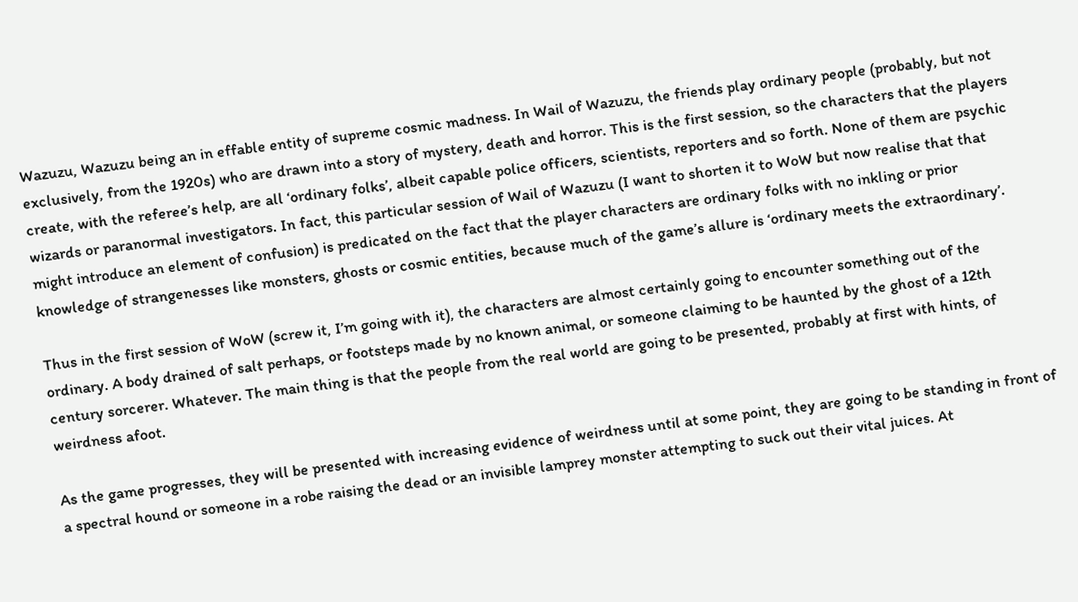Wazuzu, Wazuzu being an in effable entity of supreme cosmic madness. In Wail of Wazuzu, the friends play ordinary people (probably, but not exclusively, from the 1920s) who are drawn into a story of mystery, death and horror. This is the first session, so the characters that the players create, with the referee’s help, are all ‘ordinary folks’, albeit capable police officers, scientists, reporters and so forth. None of them are psychic wizards or paranormal investigators. In fact, this particular session of Wail of Wazuzu (I want to shorten it to WoW but now realise that that might introduce an element of confusion) is predicated on the fact that the player characters are ordinary folks with no inkling or prior knowledge of strangenesses like monsters, ghosts or cosmic entities, because much of the game’s allure is ‘ordinary meets the extraordinary’.

Thus in the first session of WoW (screw it, I’m going with it), the characters are almost certainly going to encounter something out of the ordinary. A body drained of salt perhaps, or footsteps made by no known animal, or someone claiming to be haunted by the ghost of a 12th century sorcerer. Whatever. The main thing is that the people from the real world are going to be presented, probably at first with hints, of weirdness afoot.

As the game progresses, they will be presented with increasing evidence of weirdness until at some point, they are going to be standing in front of a spectral hound or someone in a robe raising the dead or an invisible lamprey monster attempting to suck out their vital juices. At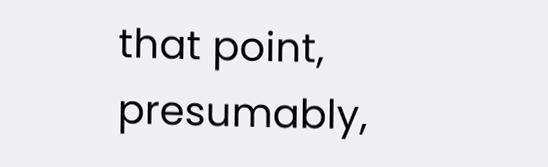that point, presumably,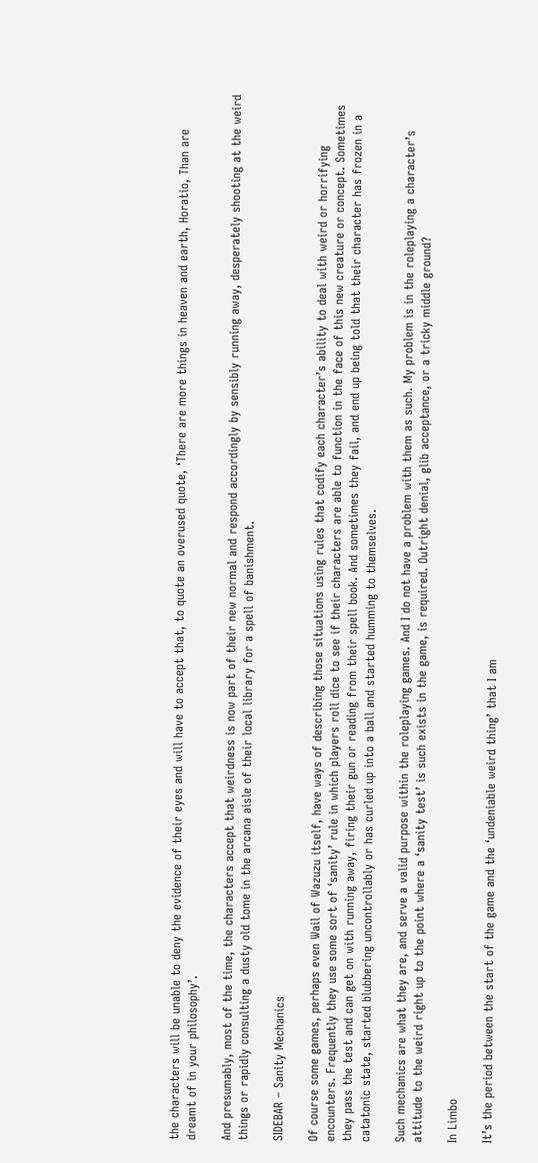the characters will be unable to deny the evidence of their eyes and will have to accept that, to quote an overused quote, ‘There are more things in heaven and earth, Horatio, Than are dreamt of in your philosophy’.

And presumably, most of the time, the characters accept that weirdness is now part of their new normal and respond accordingly by sensibly running away, desperately shooting at the weird things or rapidly consulting a dusty old tome in the arcana aisle of their local library for a spell of banishment.

SIDEBAR – Sanity Mechanics

Of course some games, perhaps even Wail of Wazuzu itself, have ways of describing those situations using rules that codify each character’s ability to deal with weird or horrifying encounters. Frequently they use some sort of ‘sanity’ rule in which players roll dice to see if their characters are able to function in the face of this new creature or concept. Sometimes they pass the test and can get on with running away, firing their gun or reading from their spell book. And sometimes they fail, and end up being told that their character has frozen in a catatonic state, started blubbering uncontrollably or has curled up into a ball and started humming to themselves.

Such mechanics are what they are, and serve a valid purpose within the roleplaying games. And I do not have a problem with them as such. My problem is in the roleplaying a character’s attitude to the weird right up to the point where a ‘sanity test’ is such exists in the game, is required. Outright denial, glib acceptance, or a tricky middle ground?

In Limbo

It’s the period between the start of the game and the ‘undeniable weird thing’ that I am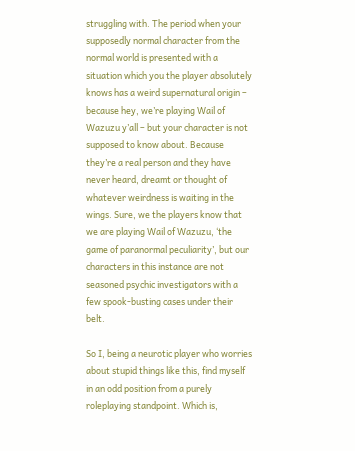struggling with. The period when your supposedly normal character from the normal world is presented with a situation which you the player absolutely knows has a weird supernatural origin – because hey, we’re playing Wail of Wazuzu y’all – but your character is not supposed to know about. Because they’re a real person and they have never heard, dreamt or thought of whatever weirdness is waiting in the wings. Sure, we the players know that we are playing Wail of Wazuzu, ‘the game of paranormal peculiarity’, but our characters in this instance are not seasoned psychic investigators with a few spook-busting cases under their belt.

So I, being a neurotic player who worries about stupid things like this, find myself in an odd position from a purely roleplaying standpoint. Which is,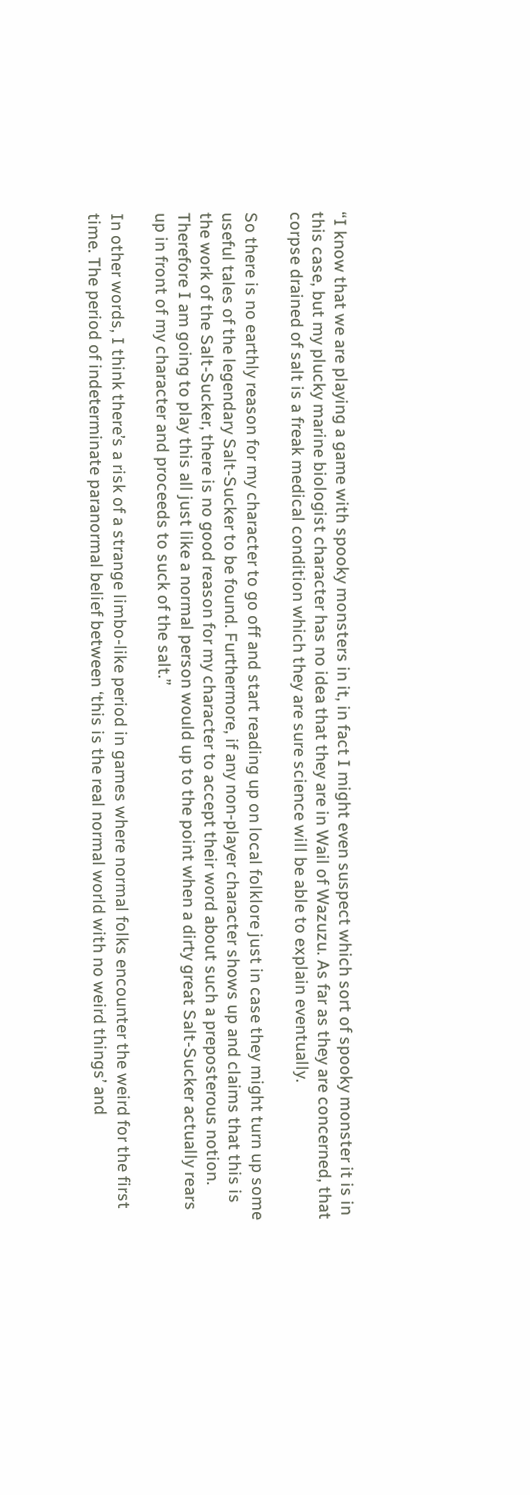“I know that we are playing a game with spooky monsters in it, in fact I might even suspect which sort of spooky monster it is in this case, but my plucky marine biologist character has no idea that they are in Wail of Wazuzu. As far as they are concerned, that corpse drained of salt is a freak medical condition which they are sure science will be able to explain eventually.

So there is no earthly reason for my character to go off and start reading up on local folklore just in case they might turn up some useful tales of the legendary Salt-Sucker to be found. Furthermore, if any non-player character shows up and claims that this is the work of the Salt-Sucker, there is no good reason for my character to accept their word about such a preposterous notion. Therefore I am going to play this all just like a normal person would up to the point when a dirty great Salt-Sucker actually rears up in front of my character and proceeds to suck of the salt.”

In other words, I think there’s a risk of a strange limbo-like period in games where normal folks encounter the weird for the first time. The period of indeterminate paranormal belief between ‘this is the real normal world with no weird things’ and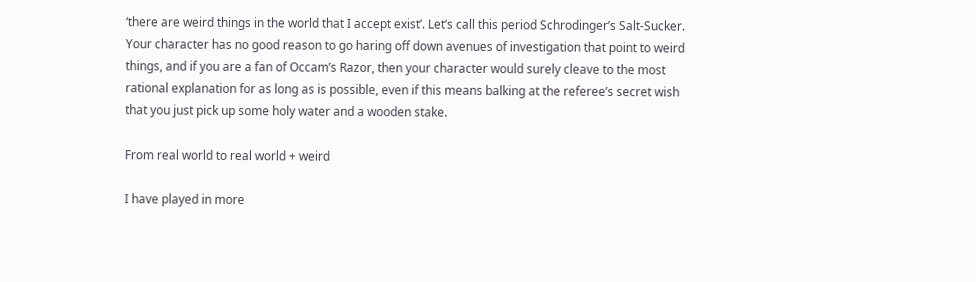‘there are weird things in the world that I accept exist’. Let’s call this period Schrodinger’s Salt-Sucker. Your character has no good reason to go haring off down avenues of investigation that point to weird things, and if you are a fan of Occam’s Razor, then your character would surely cleave to the most rational explanation for as long as is possible, even if this means balking at the referee’s secret wish that you just pick up some holy water and a wooden stake.

From real world to real world + weird

I have played in more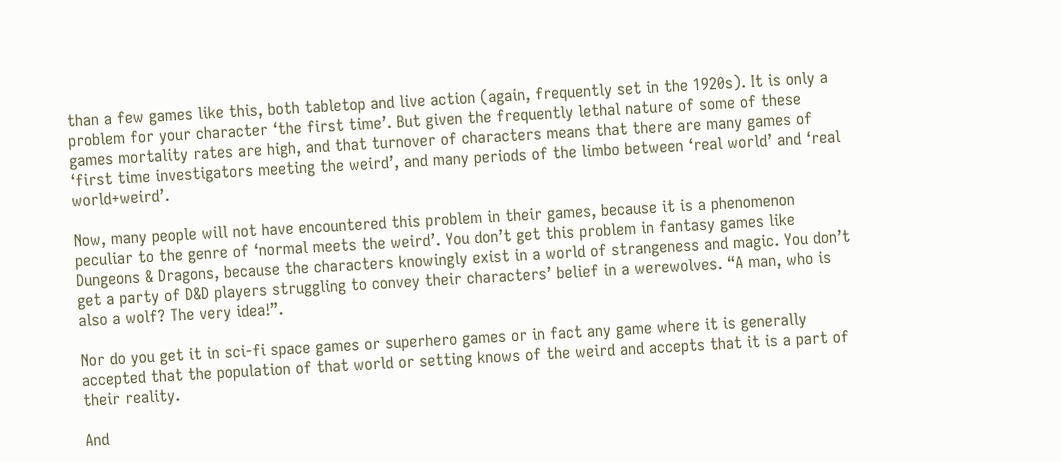than a few games like this, both tabletop and live action (again, frequently set in the 1920s). It is only a problem for your character ‘the first time’. But given the frequently lethal nature of some of these games mortality rates are high, and that turnover of characters means that there are many games of ‘first time investigators meeting the weird’, and many periods of the limbo between ‘real world’ and ‘real world+weird’.

Now, many people will not have encountered this problem in their games, because it is a phenomenon peculiar to the genre of ‘normal meets the weird’. You don’t get this problem in fantasy games like Dungeons & Dragons, because the characters knowingly exist in a world of strangeness and magic. You don’t get a party of D&D players struggling to convey their characters’ belief in a werewolves. “A man, who is also a wolf? The very idea!”.

Nor do you get it in sci-fi space games or superhero games or in fact any game where it is generally accepted that the population of that world or setting knows of the weird and accepts that it is a part of their reality.

And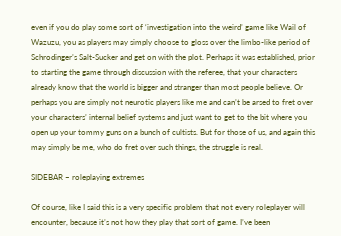even if you do play some sort of ‘investigation into the weird’ game like Wail of Wazuzu, you as players may simply choose to gloss over the limbo-like period of Schrodinger’s Salt-Sucker and get on with the plot. Perhaps it was established, prior to starting the game through discussion with the referee, that your characters already know that the world is bigger and stranger than most people believe. Or perhaps you are simply not neurotic players like me and can’t be arsed to fret over your characters’ internal belief systems and just want to get to the bit where you open up your tommy guns on a bunch of cultists. But for those of us, and again this may simply be me, who do fret over such things, the struggle is real.

SIDEBAR – roleplaying extremes

Of course, like I said this is a very specific problem that not every roleplayer will encounter, because it’s not how they play that sort of game. I’ve been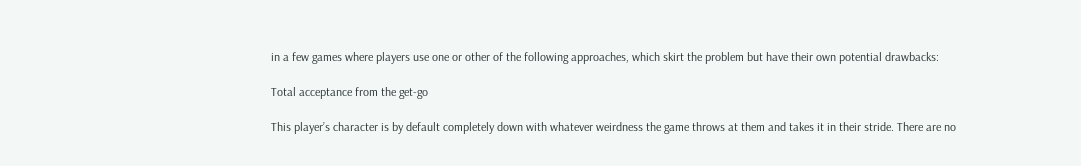in a few games where players use one or other of the following approaches, which skirt the problem but have their own potential drawbacks:

Total acceptance from the get-go

This player’s character is by default completely down with whatever weirdness the game throws at them and takes it in their stride. There are no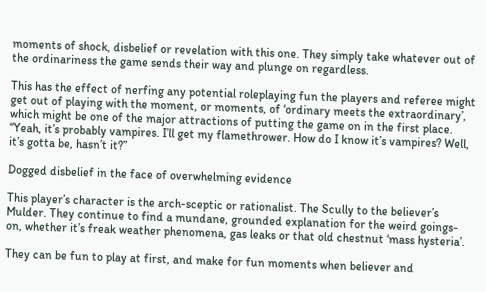moments of shock, disbelief or revelation with this one. They simply take whatever out of the ordinariness the game sends their way and plunge on regardless.

This has the effect of nerfing any potential roleplaying fun the players and referee might get out of playing with the moment, or moments, of ‘ordinary meets the extraordinary’, which might be one of the major attractions of putting the game on in the first place. “Yeah, it’s probably vampires. I’ll get my flamethrower. How do I know it’s vampires? Well, it’s gotta be, hasn’t it?”

Dogged disbelief in the face of overwhelming evidence

This player’s character is the arch-sceptic or rationalist. The Scully to the believer’s Mulder. They continue to find a mundane, grounded explanation for the weird goings-on, whether it’s freak weather phenomena, gas leaks or that old chestnut ‘mass hysteria’.

They can be fun to play at first, and make for fun moments when believer and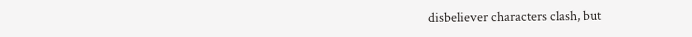disbeliever characters clash, but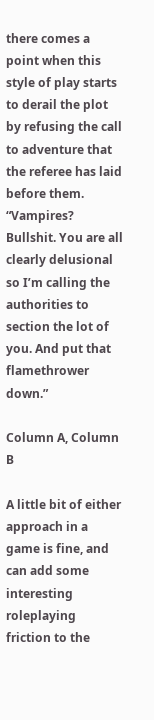there comes a point when this style of play starts to derail the plot by refusing the call to adventure that the referee has laid before them. “Vampires? Bullshit. You are all clearly delusional so I’m calling the authorities to section the lot of you. And put that flamethrower down.”

Column A, Column B

A little bit of either approach in a game is fine, and can add some interesting roleplaying friction to the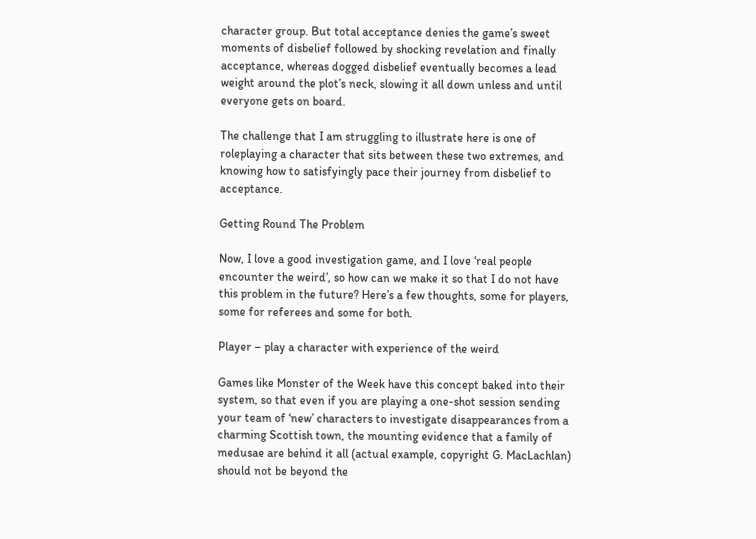character group. But total acceptance denies the game’s sweet moments of disbelief followed by shocking revelation and finally acceptance, whereas dogged disbelief eventually becomes a lead weight around the plot’s neck, slowing it all down unless and until everyone gets on board.

The challenge that I am struggling to illustrate here is one of roleplaying a character that sits between these two extremes, and knowing how to satisfyingly pace their journey from disbelief to acceptance.

Getting Round The Problem

Now, I love a good investigation game, and I love ‘real people encounter the weird’, so how can we make it so that I do not have this problem in the future? Here’s a few thoughts, some for players, some for referees and some for both.

Player – play a character with experience of the weird

Games like Monster of the Week have this concept baked into their system, so that even if you are playing a one-shot session sending your team of ‘new’ characters to investigate disappearances from a charming Scottish town, the mounting evidence that a family of medusae are behind it all (actual example, copyright G. MacLachlan) should not be beyond the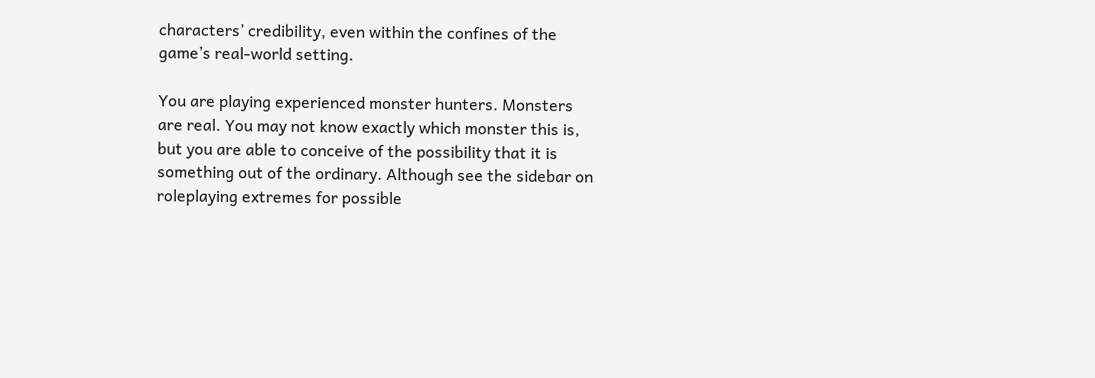characters’ credibility, even within the confines of the game’s real-world setting.

You are playing experienced monster hunters. Monsters are real. You may not know exactly which monster this is, but you are able to conceive of the possibility that it is something out of the ordinary. Although see the sidebar on roleplaying extremes for possible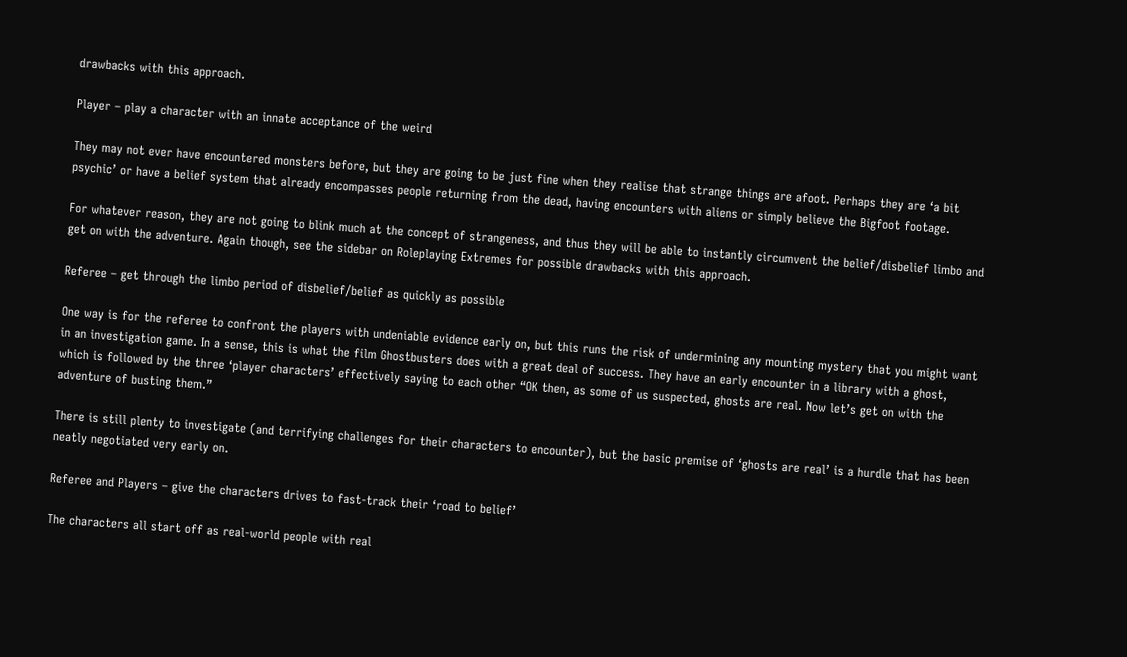drawbacks with this approach.

Player – play a character with an innate acceptance of the weird

They may not ever have encountered monsters before, but they are going to be just fine when they realise that strange things are afoot. Perhaps they are ‘a bit psychic’ or have a belief system that already encompasses people returning from the dead, having encounters with aliens or simply believe the Bigfoot footage.

For whatever reason, they are not going to blink much at the concept of strangeness, and thus they will be able to instantly circumvent the belief/disbelief limbo and get on with the adventure. Again though, see the sidebar on Roleplaying Extremes for possible drawbacks with this approach.

Referee – get through the limbo period of disbelief/belief as quickly as possible

One way is for the referee to confront the players with undeniable evidence early on, but this runs the risk of undermining any mounting mystery that you might want in an investigation game. In a sense, this is what the film Ghostbusters does with a great deal of success. They have an early encounter in a library with a ghost, which is followed by the three ‘player characters’ effectively saying to each other “OK then, as some of us suspected, ghosts are real. Now let’s get on with the adventure of busting them.”

There is still plenty to investigate (and terrifying challenges for their characters to encounter), but the basic premise of ‘ghosts are real’ is a hurdle that has been neatly negotiated very early on.

Referee and Players – give the characters drives to fast-track their ‘road to belief’

The characters all start off as real-world people with real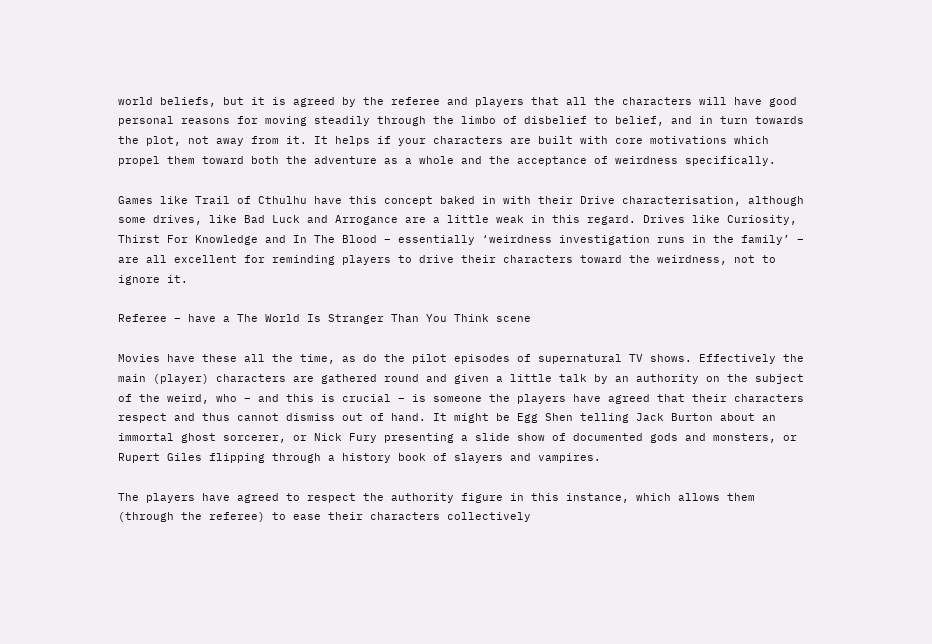world beliefs, but it is agreed by the referee and players that all the characters will have good personal reasons for moving steadily through the limbo of disbelief to belief, and in turn towards the plot, not away from it. It helps if your characters are built with core motivations which propel them toward both the adventure as a whole and the acceptance of weirdness specifically.

Games like Trail of Cthulhu have this concept baked in with their Drive characterisation, although some drives, like Bad Luck and Arrogance are a little weak in this regard. Drives like Curiosity, Thirst For Knowledge and In The Blood – essentially ‘weirdness investigation runs in the family’ – are all excellent for reminding players to drive their characters toward the weirdness, not to ignore it.

Referee – have a The World Is Stranger Than You Think scene

Movies have these all the time, as do the pilot episodes of supernatural TV shows. Effectively the main (player) characters are gathered round and given a little talk by an authority on the subject of the weird, who – and this is crucial – is someone the players have agreed that their characters respect and thus cannot dismiss out of hand. It might be Egg Shen telling Jack Burton about an immortal ghost sorcerer, or Nick Fury presenting a slide show of documented gods and monsters, or Rupert Giles flipping through a history book of slayers and vampires.

The players have agreed to respect the authority figure in this instance, which allows them (through the referee) to ease their characters collectively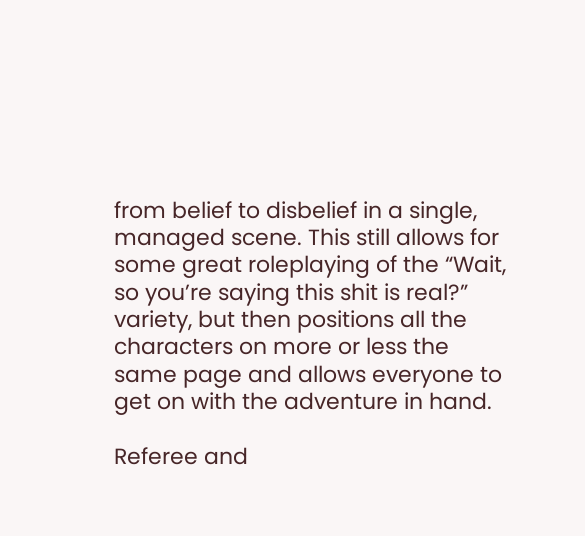from belief to disbelief in a single, managed scene. This still allows for some great roleplaying of the “Wait, so you’re saying this shit is real?” variety, but then positions all the characters on more or less the same page and allows everyone to get on with the adventure in hand.

Referee and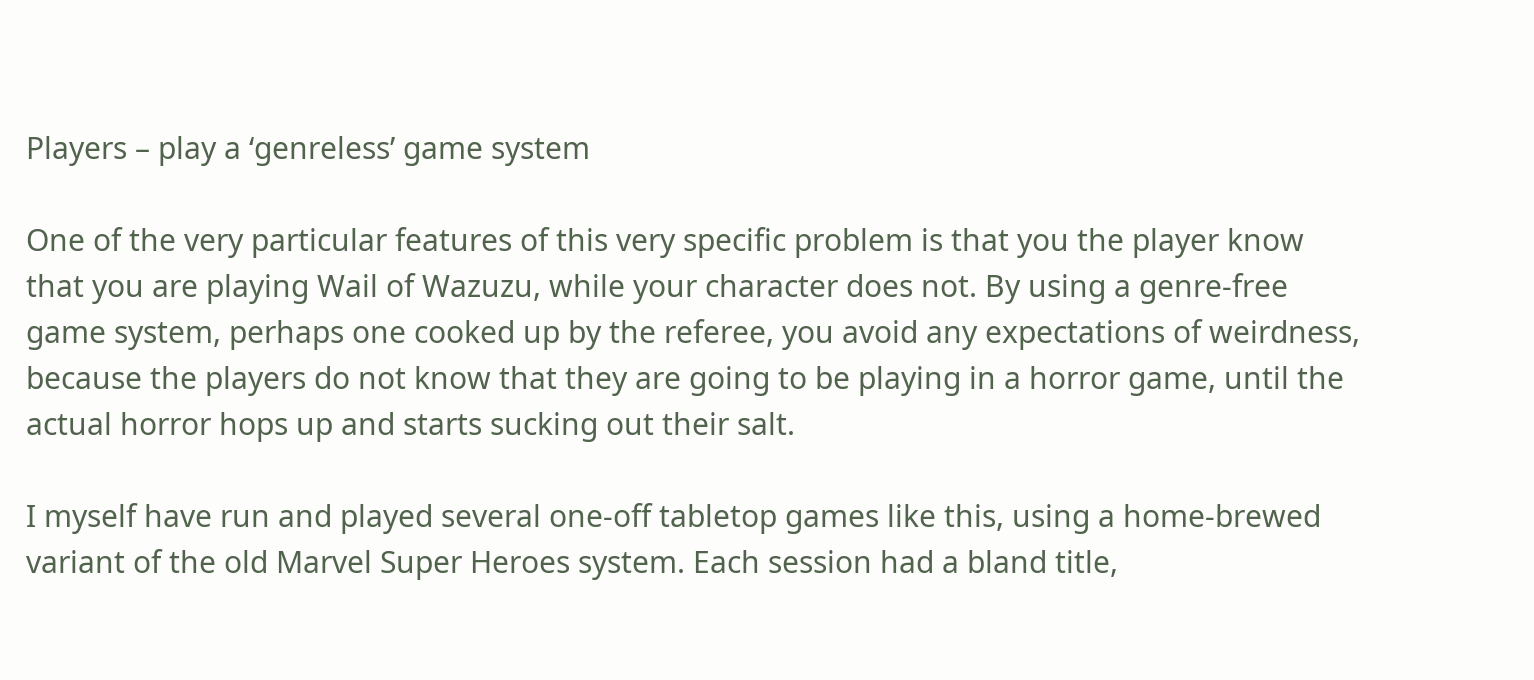Players – play a ‘genreless’ game system

One of the very particular features of this very specific problem is that you the player know that you are playing Wail of Wazuzu, while your character does not. By using a genre-free game system, perhaps one cooked up by the referee, you avoid any expectations of weirdness, because the players do not know that they are going to be playing in a horror game, until the actual horror hops up and starts sucking out their salt.

I myself have run and played several one-off tabletop games like this, using a home-brewed variant of the old Marvel Super Heroes system. Each session had a bland title,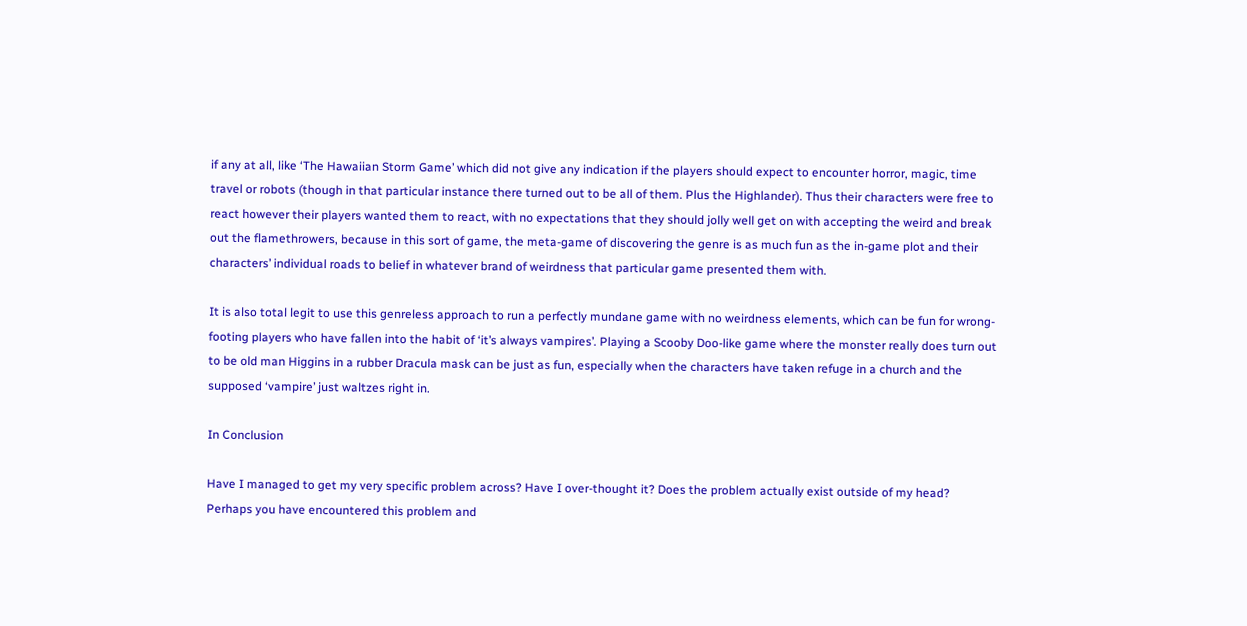if any at all, like ‘The Hawaiian Storm Game’ which did not give any indication if the players should expect to encounter horror, magic, time travel or robots (though in that particular instance there turned out to be all of them. Plus the Highlander). Thus their characters were free to react however their players wanted them to react, with no expectations that they should jolly well get on with accepting the weird and break out the flamethrowers, because in this sort of game, the meta-game of discovering the genre is as much fun as the in-game plot and their characters’ individual roads to belief in whatever brand of weirdness that particular game presented them with.

It is also total legit to use this genreless approach to run a perfectly mundane game with no weirdness elements, which can be fun for wrong-footing players who have fallen into the habit of ‘it’s always vampires’. Playing a Scooby Doo-like game where the monster really does turn out to be old man Higgins in a rubber Dracula mask can be just as fun, especially when the characters have taken refuge in a church and the supposed ‘vampire’ just waltzes right in.

In Conclusion

Have I managed to get my very specific problem across? Have I over-thought it? Does the problem actually exist outside of my head? Perhaps you have encountered this problem and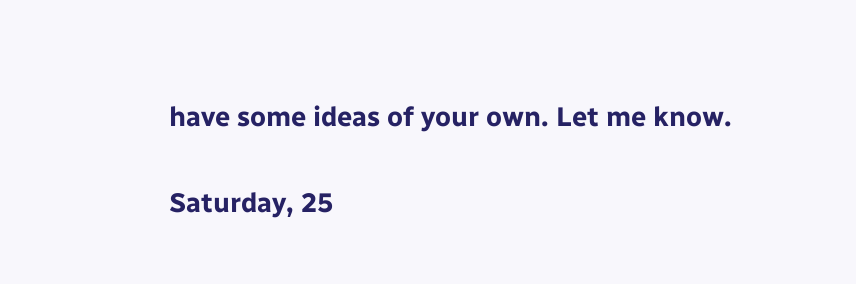have some ideas of your own. Let me know.

Saturday, 25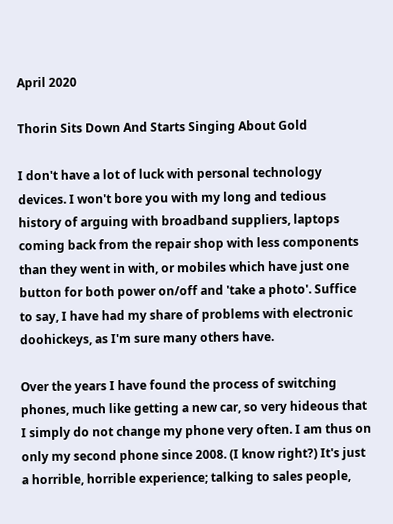April 2020

Thorin Sits Down And Starts Singing About Gold

I don't have a lot of luck with personal technology devices. I won't bore you with my long and tedious history of arguing with broadband suppliers, laptops coming back from the repair shop with less components than they went in with, or mobiles which have just one button for both power on/off and 'take a photo'. Suffice to say, I have had my share of problems with electronic doohickeys, as I'm sure many others have.

Over the years I have found the process of switching phones, much like getting a new car, so very hideous that I simply do not change my phone very often. I am thus on only my second phone since 2008. (I know right?) It's just a horrible, horrible experience; talking to sales people,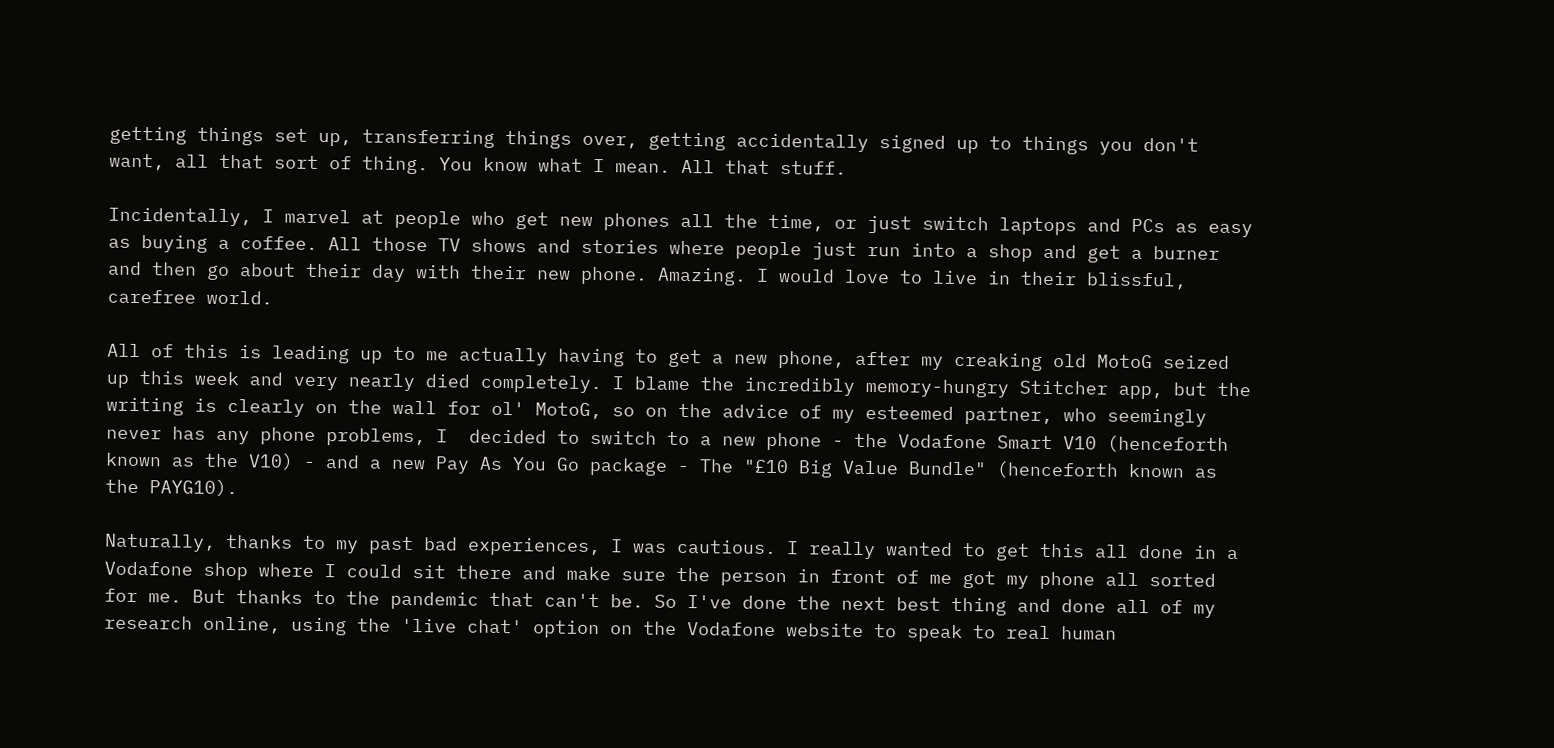getting things set up, transferring things over, getting accidentally signed up to things you don't want, all that sort of thing. You know what I mean. All that stuff.

Incidentally, I marvel at people who get new phones all the time, or just switch laptops and PCs as easy as buying a coffee. All those TV shows and stories where people just run into a shop and get a burner and then go about their day with their new phone. Amazing. I would love to live in their blissful, carefree world.

All of this is leading up to me actually having to get a new phone, after my creaking old MotoG seized up this week and very nearly died completely. I blame the incredibly memory-hungry Stitcher app, but the writing is clearly on the wall for ol' MotoG, so on the advice of my esteemed partner, who seemingly never has any phone problems, I  decided to switch to a new phone - the Vodafone Smart V10 (henceforth known as the V10) - and a new Pay As You Go package - The "£10 Big Value Bundle" (henceforth known as the PAYG10).

Naturally, thanks to my past bad experiences, I was cautious. I really wanted to get this all done in a Vodafone shop where I could sit there and make sure the person in front of me got my phone all sorted for me. But thanks to the pandemic that can't be. So I've done the next best thing and done all of my research online, using the 'live chat' option on the Vodafone website to speak to real human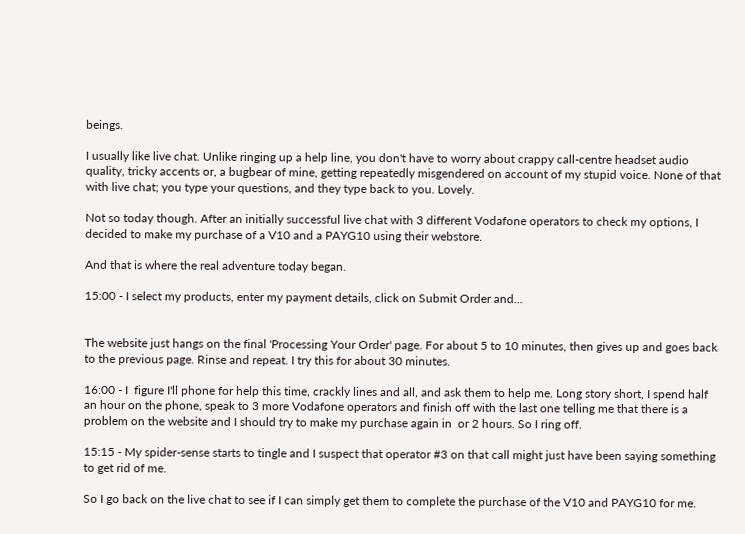beings.

I usually like live chat. Unlike ringing up a help line, you don't have to worry about crappy call-centre headset audio quality, tricky accents or, a bugbear of mine, getting repeatedly misgendered on account of my stupid voice. None of that with live chat; you type your questions, and they type back to you. Lovely.

Not so today though. After an initially successful live chat with 3 different Vodafone operators to check my options, I decided to make my purchase of a V10 and a PAYG10 using their webstore.

And that is where the real adventure today began.

15:00 - I select my products, enter my payment details, click on Submit Order and...


The website just hangs on the final 'Processing Your Order' page. For about 5 to 10 minutes, then gives up and goes back to the previous page. Rinse and repeat. I try this for about 30 minutes.

16:00 - I  figure I'll phone for help this time, crackly lines and all, and ask them to help me. Long story short, I spend half an hour on the phone, speak to 3 more Vodafone operators and finish off with the last one telling me that there is a problem on the website and I should try to make my purchase again in  or 2 hours. So I ring off.

15:15 - My spider-sense starts to tingle and I suspect that operator #3 on that call might just have been saying something to get rid of me.

So I go back on the live chat to see if I can simply get them to complete the purchase of the V10 and PAYG10 for me.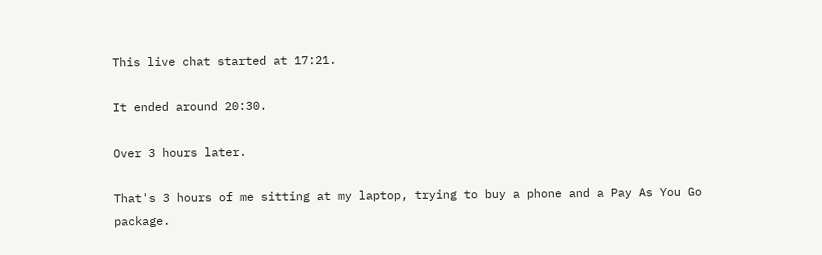This live chat started at 17:21.

It ended around 20:30.

Over 3 hours later.

That's 3 hours of me sitting at my laptop, trying to buy a phone and a Pay As You Go package.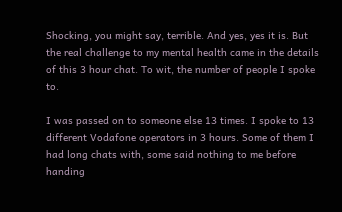Shocking, you might say, terrible. And yes, yes it is. But the real challenge to my mental health came in the details of this 3 hour chat. To wit, the number of people I spoke to.

I was passed on to someone else 13 times. I spoke to 13 different Vodafone operators in 3 hours. Some of them I had long chats with, some said nothing to me before handing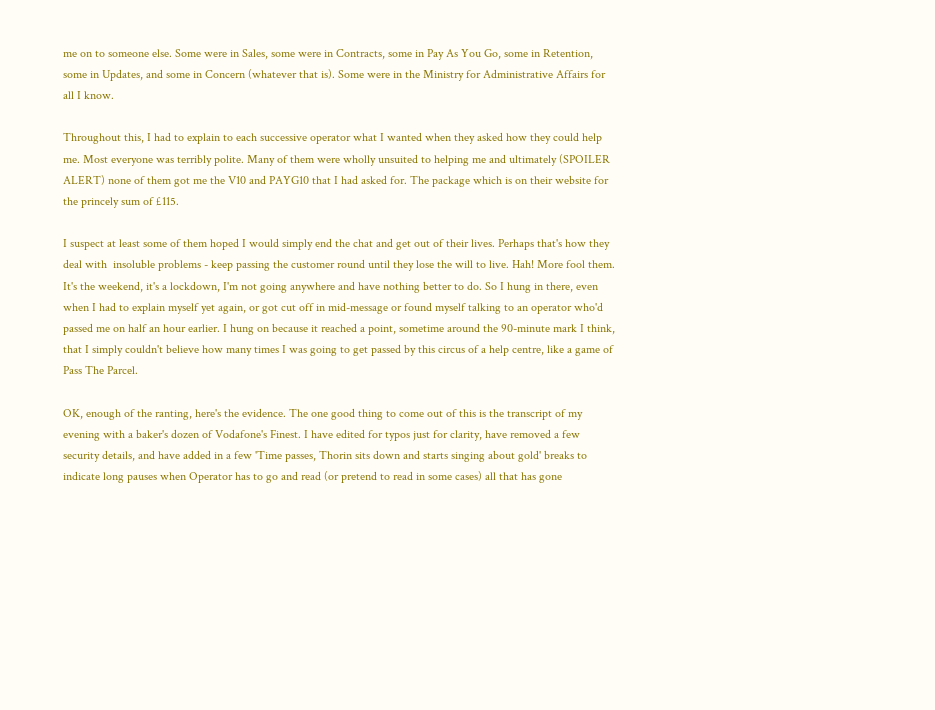me on to someone else. Some were in Sales, some were in Contracts, some in Pay As You Go, some in Retention, some in Updates, and some in Concern (whatever that is). Some were in the Ministry for Administrative Affairs for all I know.

Throughout this, I had to explain to each successive operator what I wanted when they asked how they could help me. Most everyone was terribly polite. Many of them were wholly unsuited to helping me and ultimately (SPOILER ALERT) none of them got me the V10 and PAYG10 that I had asked for. The package which is on their website for the princely sum of £115.

I suspect at least some of them hoped I would simply end the chat and get out of their lives. Perhaps that's how they deal with  insoluble problems - keep passing the customer round until they lose the will to live. Hah! More fool them. It's the weekend, it's a lockdown, I'm not going anywhere and have nothing better to do. So I hung in there, even when I had to explain myself yet again, or got cut off in mid-message or found myself talking to an operator who'd passed me on half an hour earlier. I hung on because it reached a point, sometime around the 90-minute mark I think, that I simply couldn't believe how many times I was going to get passed by this circus of a help centre, like a game of Pass The Parcel.

OK, enough of the ranting, here's the evidence. The one good thing to come out of this is the transcript of my evening with a baker's dozen of Vodafone's Finest. I have edited for typos just for clarity, have removed a few security details, and have added in a few 'Time passes, Thorin sits down and starts singing about gold' breaks to indicate long pauses when Operator has to go and read (or pretend to read in some cases) all that has gone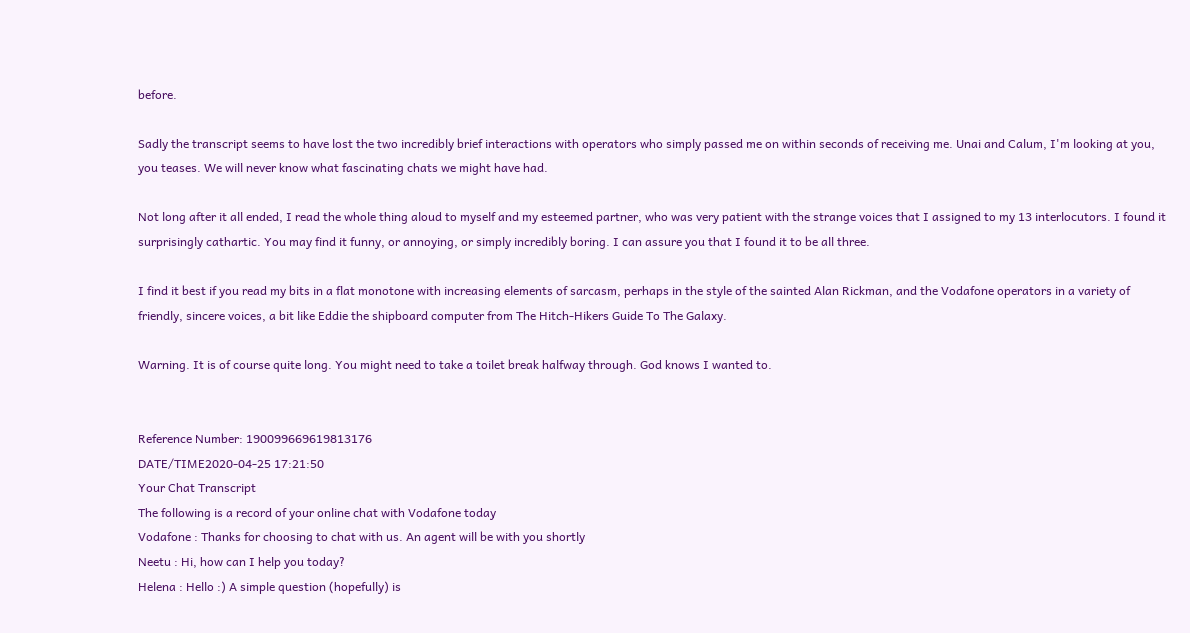before.

Sadly the transcript seems to have lost the two incredibly brief interactions with operators who simply passed me on within seconds of receiving me. Unai and Calum, I'm looking at you, you teases. We will never know what fascinating chats we might have had.

Not long after it all ended, I read the whole thing aloud to myself and my esteemed partner, who was very patient with the strange voices that I assigned to my 13 interlocutors. I found it surprisingly cathartic. You may find it funny, or annoying, or simply incredibly boring. I can assure you that I found it to be all three.

I find it best if you read my bits in a flat monotone with increasing elements of sarcasm, perhaps in the style of the sainted Alan Rickman, and the Vodafone operators in a variety of friendly, sincere voices, a bit like Eddie the shipboard computer from The Hitch-Hikers Guide To The Galaxy.

Warning. It is of course quite long. You might need to take a toilet break halfway through. God knows I wanted to.


Reference Number: 190099669619813176
DATE/TIME2020-04-25 17:21:50
Your Chat Transcript
The following is a record of your online chat with Vodafone today
Vodafone : Thanks for choosing to chat with us. An agent will be with you shortly
Neetu : Hi, how can I help you today?
Helena : Hello :) A simple question (hopefully) is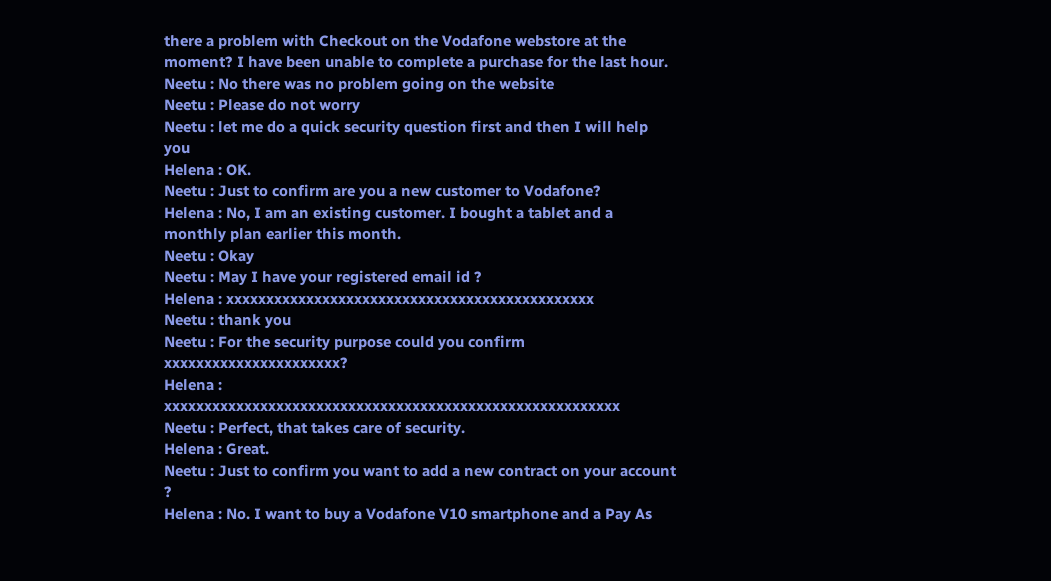there a problem with Checkout on the Vodafone webstore at the moment? I have been unable to complete a purchase for the last hour.
Neetu : No there was no problem going on the website
Neetu : Please do not worry
Neetu : let me do a quick security question first and then I will help you
Helena : OK.
Neetu : Just to confirm are you a new customer to Vodafone?
Helena : No, I am an existing customer. I bought a tablet and a monthly plan earlier this month.
Neetu : Okay
Neetu : May I have your registered email id ?
Helena : xxxxxxxxxxxxxxxxxxxxxxxxxxxxxxxxxxxxxxxxxxxxxx
Neetu : thank you
Neetu : For the security purpose could you confirm xxxxxxxxxxxxxxxxxxxxxx?
Helena : xxxxxxxxxxxxxxxxxxxxxxxxxxxxxxxxxxxxxxxxxxxxxxxxxxxxxxxxx
Neetu : Perfect, that takes care of security.
Helena : Great.
Neetu : Just to confirm you want to add a new contract on your account ?
Helena : No. I want to buy a Vodafone V10 smartphone and a Pay As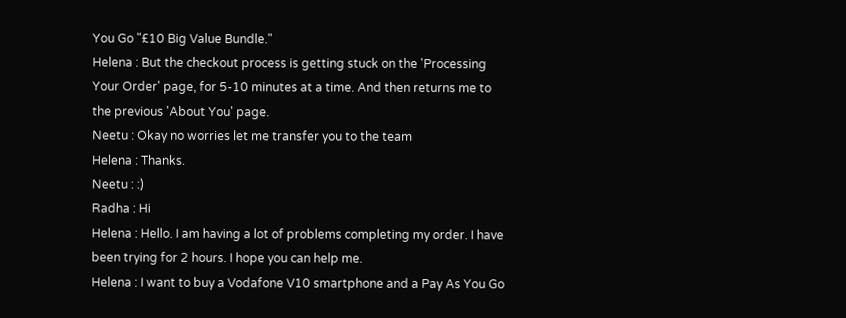You Go "£10 Big Value Bundle."
Helena : But the checkout process is getting stuck on the 'Processing Your Order' page, for 5-10 minutes at a time. And then returns me to the previous 'About You' page.
Neetu : Okay no worries let me transfer you to the team
Helena : Thanks.
Neetu : :)
Radha : Hi
Helena : Hello. I am having a lot of problems completing my order. I have been trying for 2 hours. I hope you can help me.
Helena : I want to buy a Vodafone V10 smartphone and a Pay As You Go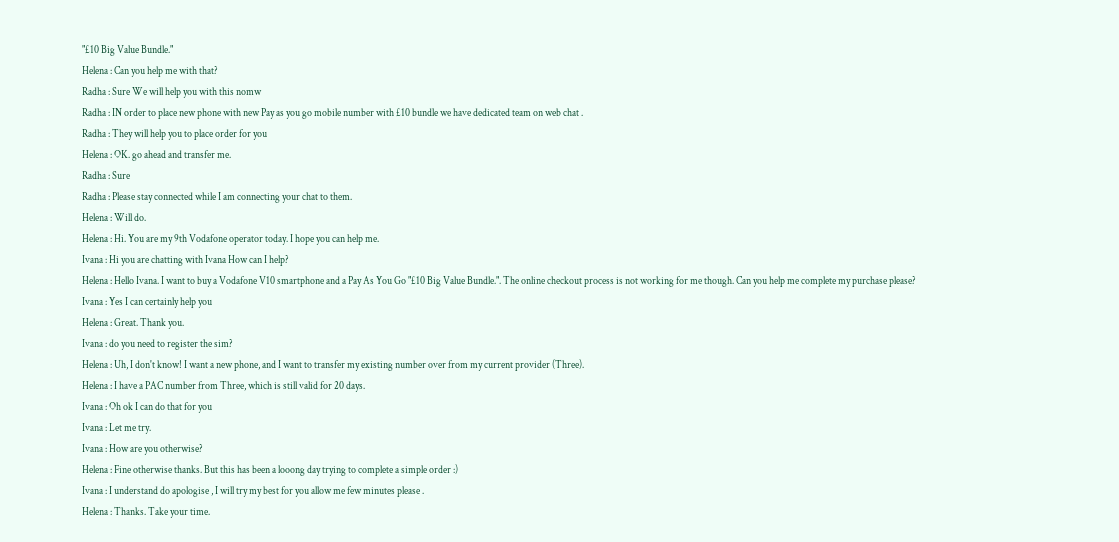"£10 Big Value Bundle."
Helena : Can you help me with that?
Radha : Sure We will help you with this nomw
Radha : IN order to place new phone with new Pay as you go mobile number with £10 bundle we have dedicated team on web chat .
Radha : They will help you to place order for you
Helena : OK. go ahead and transfer me.
Radha : Sure
Radha : Please stay connected while I am connecting your chat to them.
Helena : Will do.
Helena : Hi. You are my 9th Vodafone operator today. I hope you can help me.
Ivana : Hi you are chatting with Ivana How can I help?
Helena : Hello Ivana. I want to buy a Vodafone V10 smartphone and a Pay As You Go "£10 Big Value Bundle.". The online checkout process is not working for me though. Can you help me complete my purchase please?
Ivana : Yes I can certainly help you
Helena : Great. Thank you.
Ivana : do you need to register the sim?
Helena : Uh, I don't know! I want a new phone, and I want to transfer my existing number over from my current provider (Three).
Helena : I have a PAC number from Three, which is still valid for 20 days.
Ivana : Oh ok I can do that for you
Ivana : Let me try.
Ivana : How are you otherwise?
Helena : Fine otherwise thanks. But this has been a looong day trying to complete a simple order :)
Ivana : I understand do apologise , I will try my best for you allow me few minutes please .
Helena : Thanks. Take your time.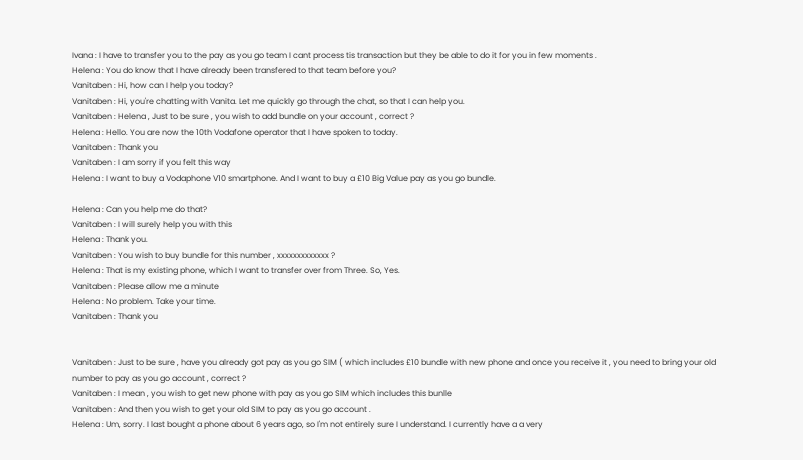Ivana : I have to transfer you to the pay as you go team I cant process tis transaction but they be able to do it for you in few moments .
Helena : You do know that I have already been transfered to that team before you?
Vanitaben : Hi, how can I help you today?
Vanitaben : Hi, you're chatting with Vanita. Let me quickly go through the chat, so that I can help you.
Vanitaben : Helena , Just to be sure , you wish to add bundle on your account , correct ?
Helena : Hello. You are now the 10th Vodafone operator that I have spoken to today.
Vanitaben : Thank you
Vanitaben : I am sorry if you felt this way
Helena : I want to buy a Vodaphone V10 smartphone. And I want to buy a £10 Big Value pay as you go bundle.

Helena : Can you help me do that?
Vanitaben : I will surely help you with this
Helena : Thank you.
Vanitaben : You wish to buy bundle for this number , xxxxxxxxxxxxx ?
Helena : That is my existing phone, which I want to transfer over from Three. So, Yes.
Vanitaben : Please allow me a minute
Helena : No problem. Take your time.
Vanitaben : Thank you


Vanitaben : Just to be sure , have you already got pay as you go SIM ( which includes £10 bundle with new phone and once you receive it , you need to bring your old number to pay as you go account , correct ?
Vanitaben : I mean , you wish to get new phone with pay as you go SIM which includes this bunlle
Vanitaben : And then you wish to get your old SIM to pay as you go account .
Helena : Um, sorry. I last bought a phone about 6 years ago, so I'm not entirely sure I understand. I currently have a a very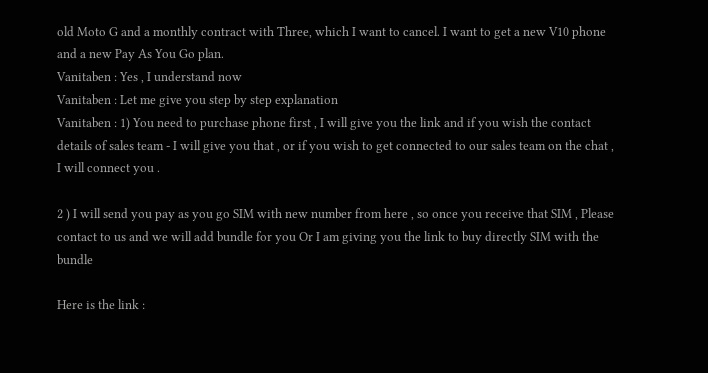old Moto G and a monthly contract with Three, which I want to cancel. I want to get a new V10 phone and a new Pay As You Go plan.
Vanitaben : Yes , I understand now
Vanitaben : Let me give you step by step explanation
Vanitaben : 1) You need to purchase phone first , I will give you the link and if you wish the contact details of sales team - I will give you that , or if you wish to get connected to our sales team on the chat , I will connect you .

2 ) I will send you pay as you go SIM with new number from here , so once you receive that SIM , Please contact to us and we will add bundle for you Or I am giving you the link to buy directly SIM with the bundle

Here is the link :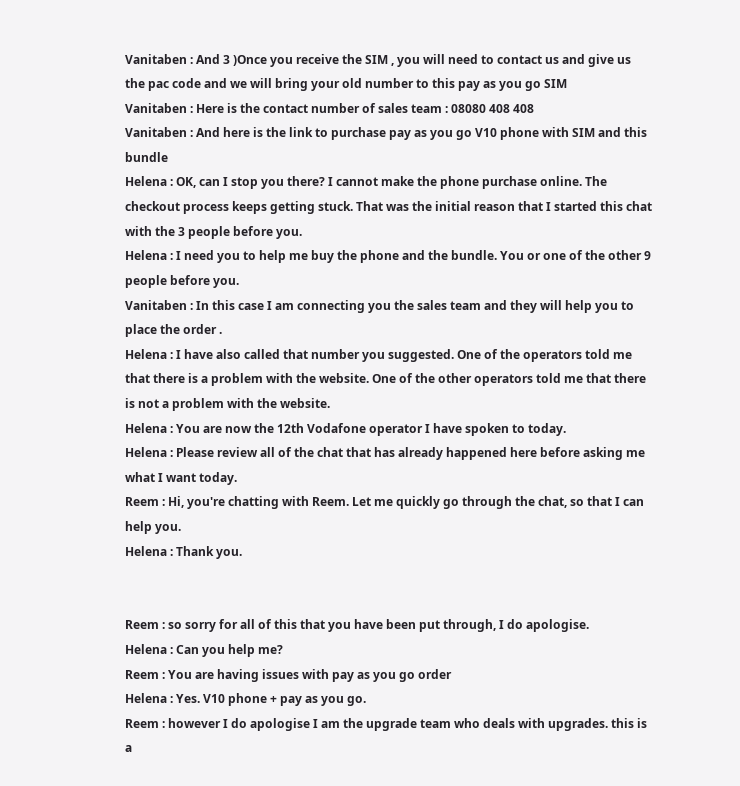Vanitaben : And 3 )Once you receive the SIM , you will need to contact us and give us the pac code and we will bring your old number to this pay as you go SIM
Vanitaben : Here is the contact number of sales team : 08080 408 408
Vanitaben : And here is the link to purchase pay as you go V10 phone with SIM and this bundle
Helena : OK, can I stop you there? I cannot make the phone purchase online. The checkout process keeps getting stuck. That was the initial reason that I started this chat with the 3 people before you.
Helena : I need you to help me buy the phone and the bundle. You or one of the other 9 people before you.
Vanitaben : In this case I am connecting you the sales team and they will help you to place the order .
Helena : I have also called that number you suggested. One of the operators told me that there is a problem with the website. One of the other operators told me that there is not a problem with the website.
Helena : You are now the 12th Vodafone operator I have spoken to today.
Helena : Please review all of the chat that has already happened here before asking me what I want today.
Reem : Hi, you're chatting with Reem. Let me quickly go through the chat, so that I can help you.
Helena : Thank you.


Reem : so sorry for all of this that you have been put through, I do apologise.
Helena : Can you help me?
Reem : You are having issues with pay as you go order
Helena : Yes. V10 phone + pay as you go.
Reem : however I do apologise I am the upgrade team who deals with upgrades. this is a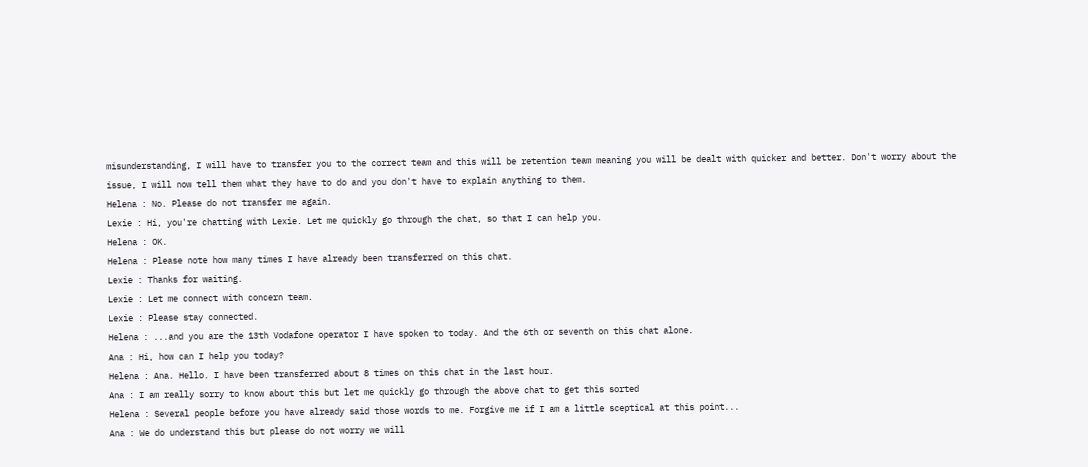misunderstanding, I will have to transfer you to the correct team and this will be retention team meaning you will be dealt with quicker and better. Don't worry about the issue, I will now tell them what they have to do and you don't have to explain anything to them.
Helena : No. Please do not transfer me again.
Lexie : Hi, you're chatting with Lexie. Let me quickly go through the chat, so that I can help you.
Helena : OK.
Helena : Please note how many times I have already been transferred on this chat.
Lexie : Thanks for waiting.
Lexie : Let me connect with concern team.
Lexie : Please stay connected.
Helena : ...and you are the 13th Vodafone operator I have spoken to today. And the 6th or seventh on this chat alone.
Ana : Hi, how can I help you today?
Helena : Ana. Hello. I have been transferred about 8 times on this chat in the last hour.
Ana : I am really sorry to know about this but let me quickly go through the above chat to get this sorted
Helena : Several people before you have already said those words to me. Forgive me if I am a little sceptical at this point...
Ana : We do understand this but please do not worry we will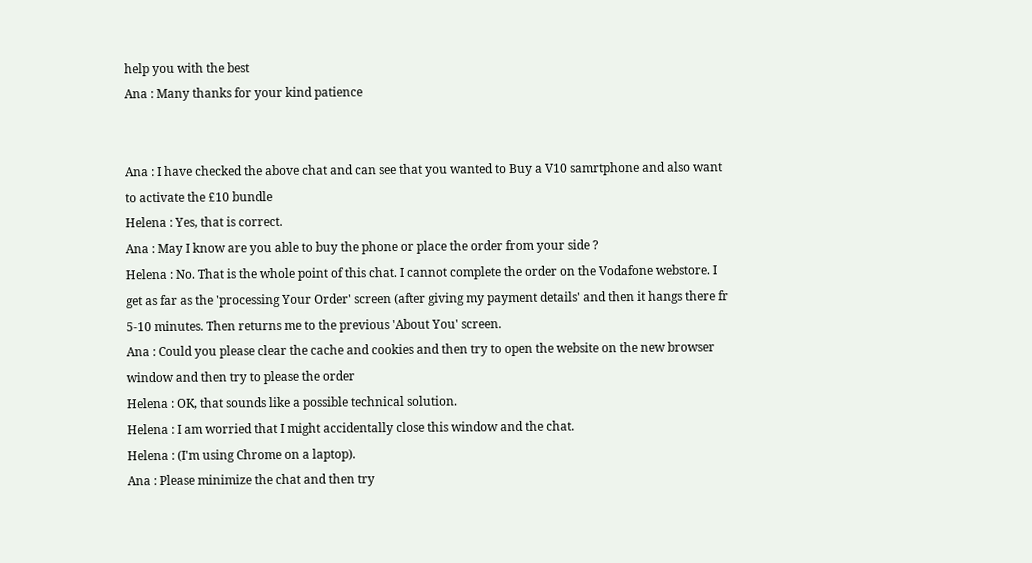help you with the best
Ana : Many thanks for your kind patience


Ana : I have checked the above chat and can see that you wanted to Buy a V10 samrtphone and also want to activate the £10 bundle
Helena : Yes, that is correct.
Ana : May I know are you able to buy the phone or place the order from your side ?
Helena : No. That is the whole point of this chat. I cannot complete the order on the Vodafone webstore. I get as far as the 'processing Your Order' screen (after giving my payment details' and then it hangs there fr 5-10 minutes. Then returns me to the previous 'About You' screen.
Ana : Could you please clear the cache and cookies and then try to open the website on the new browser window and then try to please the order
Helena : OK, that sounds like a possible technical solution.
Helena : I am worried that I might accidentally close this window and the chat.
Helena : (I'm using Chrome on a laptop).
Ana : Please minimize the chat and then try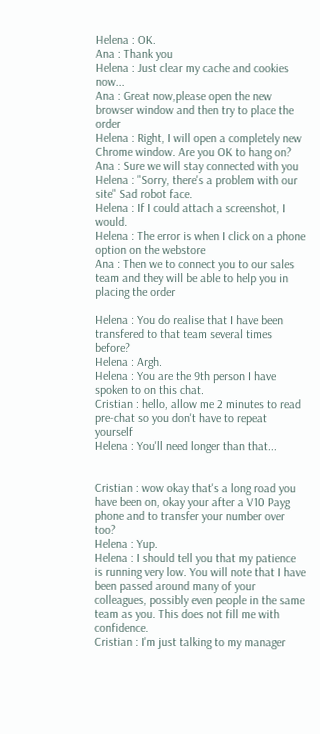Helena : OK.
Ana : Thank you
Helena : Just clear my cache and cookies now...
Ana : Great now,please open the new browser window and then try to place the order
Helena : Right, I will open a completely new Chrome window. Are you OK to hang on?
Ana : Sure we will stay connected with you
Helena : "Sorry, there's a problem with our site" Sad robot face.
Helena : If I could attach a screenshot, I would.
Helena : The error is when I click on a phone option on the webstore
Ana : Then we to connect you to our sales team and they will be able to help you in placing the order

Helena : You do realise that I have been transfered to that team several times before?
Helena : Argh.
Helena : You are the 9th person I have spoken to on this chat.
Cristian : hello, allow me 2 minutes to read pre-chat so you don't have to repeat yourself
Helena : You'll need longer than that...


Cristian : wow okay that's a long road you have been on, okay your after a V10 Payg phone and to transfer your number over too?
Helena : Yup.
Helena : I should tell you that my patience is running very low. You will note that I have been passed around many of your colleagues, possibly even people in the same team as you. This does not fill me with confidence.
Cristian : I'm just talking to my manager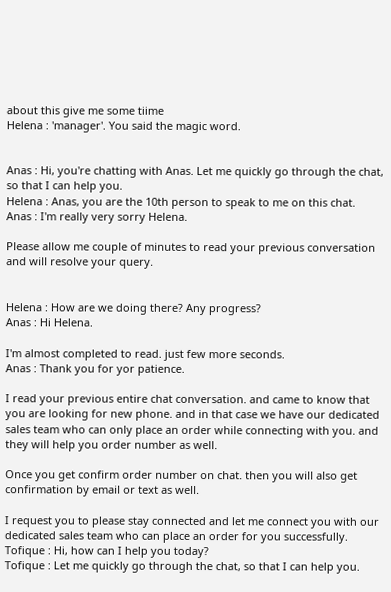about this give me some tiime
Helena : 'manager'. You said the magic word.


Anas : Hi, you're chatting with Anas. Let me quickly go through the chat, so that I can help you.
Helena : Anas, you are the 10th person to speak to me on this chat.
Anas : I'm really very sorry Helena.

Please allow me couple of minutes to read your previous conversation and will resolve your query.


Helena : How are we doing there? Any progress?
Anas : Hi Helena.

I'm almost completed to read. just few more seconds.
Anas : Thank you for yor patience.

I read your previous entire chat conversation. and came to know that you are looking for new phone. and in that case we have our dedicated sales team who can only place an order while connecting with you. and they will help you order number as well.

Once you get confirm order number on chat. then you will also get confirmation by email or text as well.

I request you to please stay connected and let me connect you with our dedicated sales team who can place an order for you successfully.
Tofique : Hi, how can I help you today?
Tofique : Let me quickly go through the chat, so that I can help you.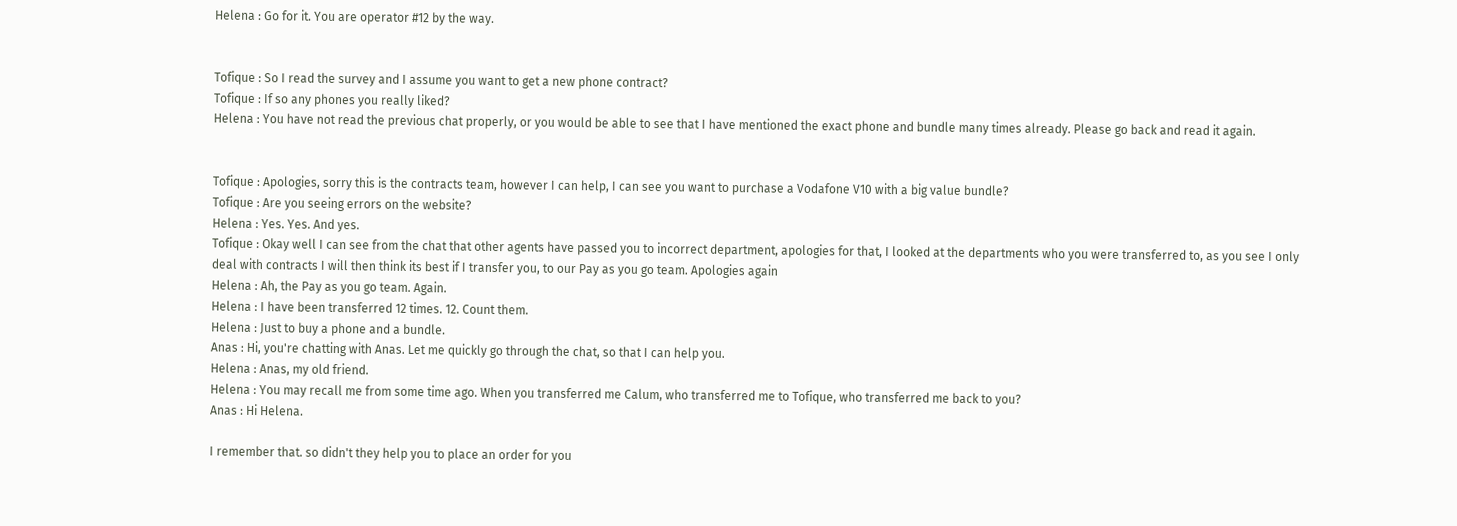Helena : Go for it. You are operator #12 by the way.


Tofique : So I read the survey and I assume you want to get a new phone contract?
Tofique : If so any phones you really liked?
Helena : You have not read the previous chat properly, or you would be able to see that I have mentioned the exact phone and bundle many times already. Please go back and read it again.


Tofique : Apologies, sorry this is the contracts team, however I can help, I can see you want to purchase a Vodafone V10 with a big value bundle?
Tofique : Are you seeing errors on the website?
Helena : Yes. Yes. And yes.
Tofique : Okay well I can see from the chat that other agents have passed you to incorrect department, apologies for that, I looked at the departments who you were transferred to, as you see I only deal with contracts I will then think its best if I transfer you, to our Pay as you go team. Apologies again
Helena : Ah, the Pay as you go team. Again.
Helena : I have been transferred 12 times. 12. Count them.
Helena : Just to buy a phone and a bundle.
Anas : Hi, you're chatting with Anas. Let me quickly go through the chat, so that I can help you.
Helena : Anas, my old friend.
Helena : You may recall me from some time ago. When you transferred me Calum, who transferred me to Tofique, who transferred me back to you?
Anas : Hi Helena.

I remember that. so didn't they help you to place an order for you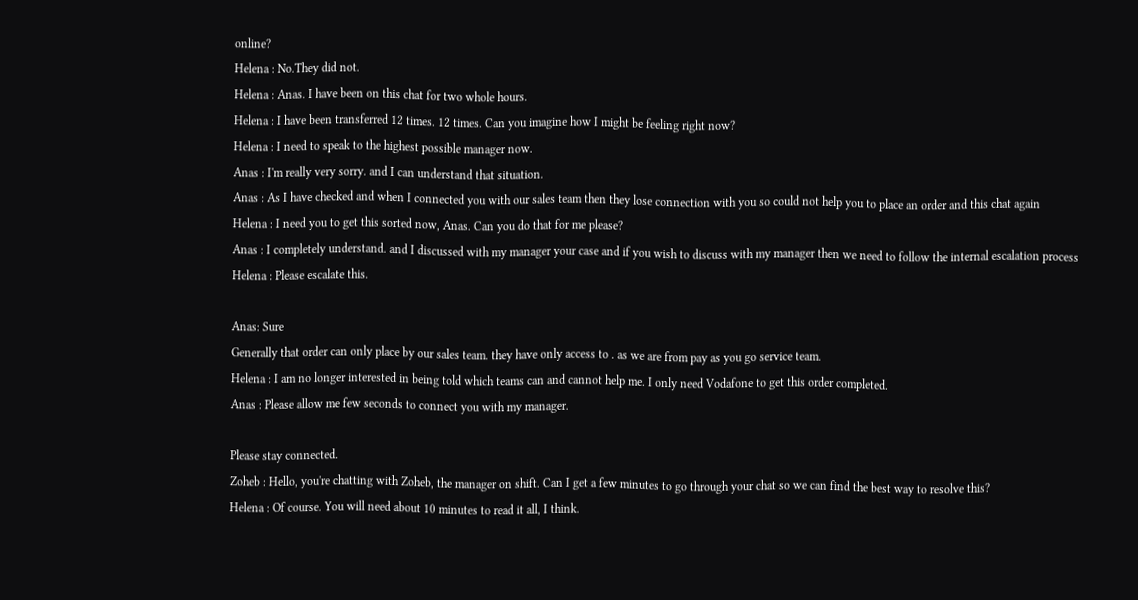online?
Helena : No.They did not.
Helena : Anas. I have been on this chat for two whole hours.
Helena : I have been transferred 12 times. 12 times. Can you imagine how I might be feeling right now?
Helena : I need to speak to the highest possible manager now.
Anas : I'm really very sorry. and I can understand that situation.
Anas : As I have checked and when I connected you with our sales team then they lose connection with you so could not help you to place an order and this chat again
Helena : I need you to get this sorted now, Anas. Can you do that for me please?
Anas : I completely understand. and I discussed with my manager your case and if you wish to discuss with my manager then we need to follow the internal escalation process
Helena : Please escalate this.

Anas: Sure
Generally that order can only place by our sales team. they have only access to . as we are from pay as you go service team.
Helena : I am no longer interested in being told which teams can and cannot help me. I only need Vodafone to get this order completed.
Anas : Please allow me few seconds to connect you with my manager.

Please stay connected.
Zoheb : Hello, you're chatting with Zoheb, the manager on shift. Can I get a few minutes to go through your chat so we can find the best way to resolve this?
Helena : Of course. You will need about 10 minutes to read it all, I think.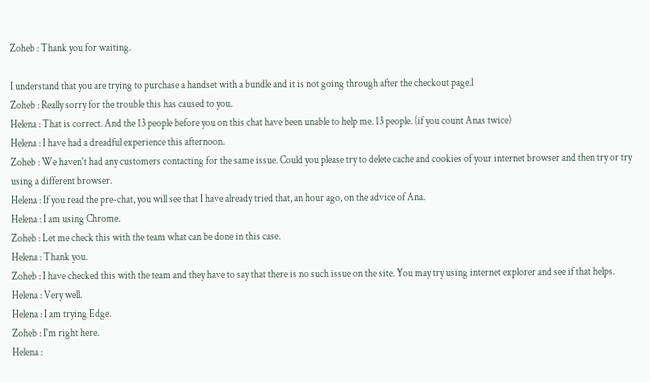Zoheb : Thank you for waiting.

I understand that you are trying to purchase a handset with a bundle and it is not going through after the checkout page.l
Zoheb : Really sorry for the trouble this has caused to you.
Helena : That is correct. And the 13 people before you on this chat have been unable to help me. 13 people. (if you count Anas twice)
Helena : I have had a dreadful experience this afternoon.
Zoheb : We haven't had any customers contacting for the same issue. Could you please try to delete cache and cookies of your internet browser and then try or try using a different browser.
Helena : If you read the pre-chat, you will see that I have already tried that, an hour ago, on the advice of Ana.
Helena : I am using Chrome.
Zoheb : Let me check this with the team what can be done in this case.
Helena : Thank you.
Zoheb : I have checked this with the team and they have to say that there is no such issue on the site. You may try using internet explorer and see if that helps.
Helena : Very well.
Helena : I am trying Edge.
Zoheb : I'm right here.
Helena :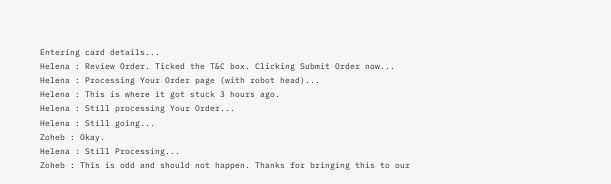Entering card details...
Helena : Review Order. Ticked the T&C box. Clicking Submit Order now...
Helena : Processing Your Order page (with robot head)...
Helena : This is where it got stuck 3 hours ago.
Helena : Still processing Your Order...
Helena : Still going...
Zoheb : Okay.
Helena : Still Processing...
Zoheb : This is odd and should not happen. Thanks for bringing this to our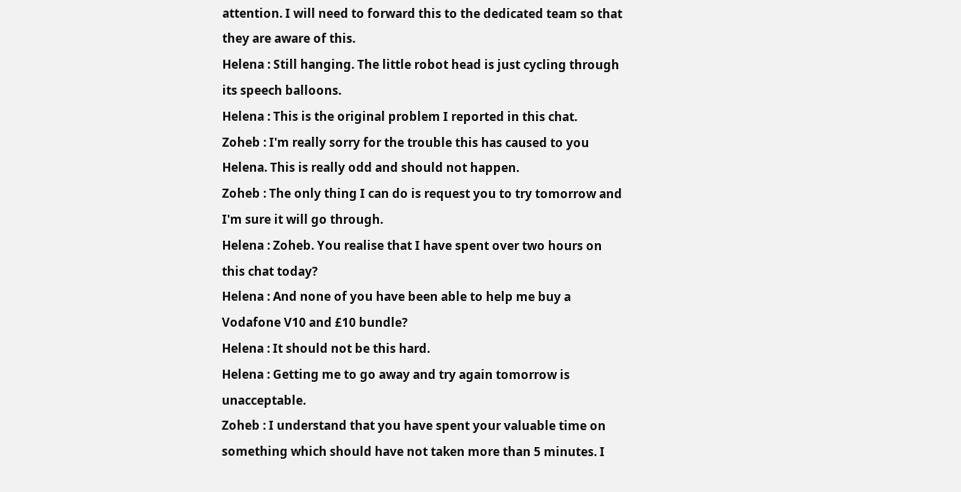attention. I will need to forward this to the dedicated team so that they are aware of this.
Helena : Still hanging. The little robot head is just cycling through its speech balloons.
Helena : This is the original problem I reported in this chat.
Zoheb : I'm really sorry for the trouble this has caused to you Helena. This is really odd and should not happen.
Zoheb : The only thing I can do is request you to try tomorrow and I'm sure it will go through.
Helena : Zoheb. You realise that I have spent over two hours on this chat today?
Helena : And none of you have been able to help me buy a Vodafone V10 and £10 bundle?
Helena : It should not be this hard.
Helena : Getting me to go away and try again tomorrow is unacceptable.
Zoheb : I understand that you have spent your valuable time on something which should have not taken more than 5 minutes. I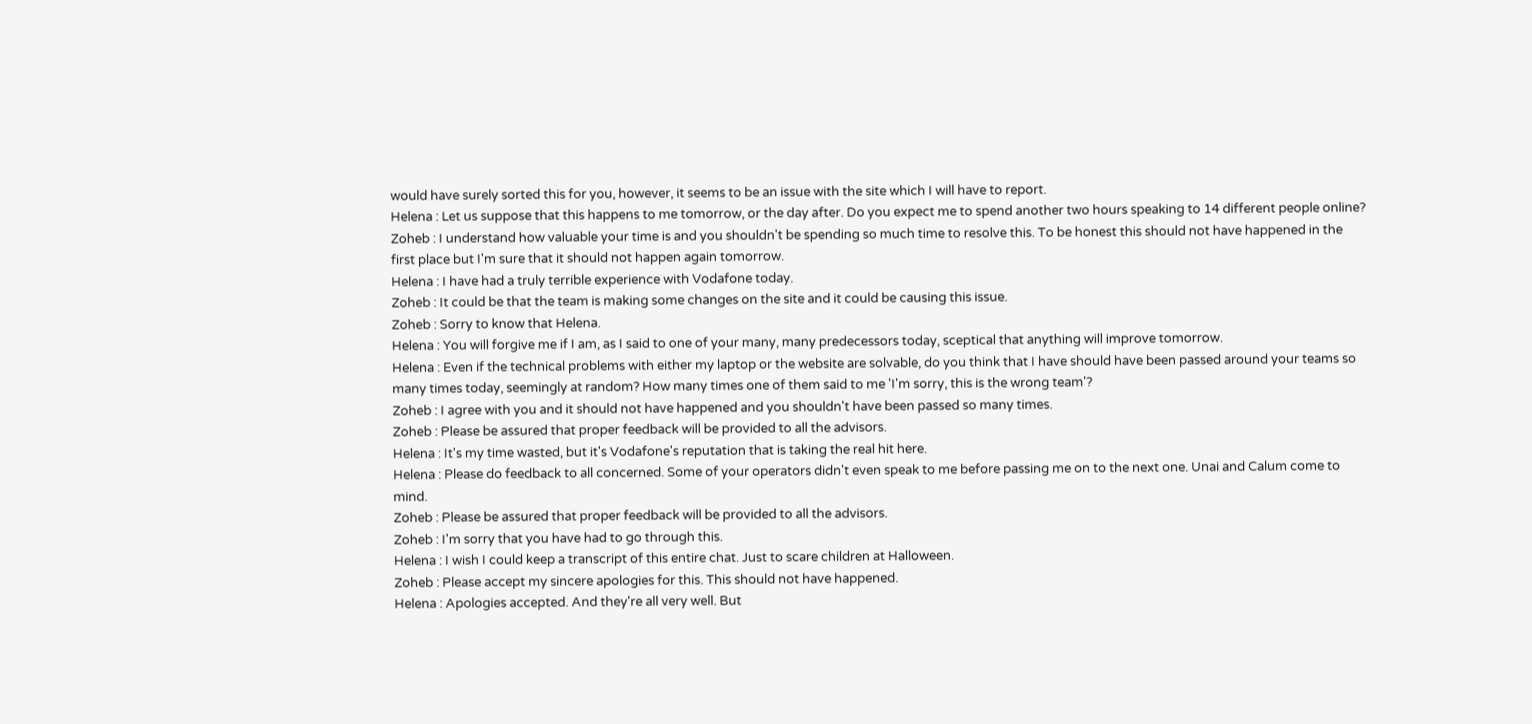would have surely sorted this for you, however, it seems to be an issue with the site which I will have to report.
Helena : Let us suppose that this happens to me tomorrow, or the day after. Do you expect me to spend another two hours speaking to 14 different people online?
Zoheb : I understand how valuable your time is and you shouldn't be spending so much time to resolve this. To be honest this should not have happened in the first place but I'm sure that it should not happen again tomorrow.
Helena : I have had a truly terrible experience with Vodafone today.
Zoheb : It could be that the team is making some changes on the site and it could be causing this issue.
Zoheb : Sorry to know that Helena.
Helena : You will forgive me if I am, as I said to one of your many, many predecessors today, sceptical that anything will improve tomorrow.
Helena : Even if the technical problems with either my laptop or the website are solvable, do you think that I have should have been passed around your teams so many times today, seemingly at random? How many times one of them said to me 'I'm sorry, this is the wrong team'?
Zoheb : I agree with you and it should not have happened and you shouldn't have been passed so many times.
Zoheb : Please be assured that proper feedback will be provided to all the advisors.
Helena : It's my time wasted, but it's Vodafone's reputation that is taking the real hit here.
Helena : Please do feedback to all concerned. Some of your operators didn't even speak to me before passing me on to the next one. Unai and Calum come to mind.
Zoheb : Please be assured that proper feedback will be provided to all the advisors.
Zoheb : I'm sorry that you have had to go through this.
Helena : I wish I could keep a transcript of this entire chat. Just to scare children at Halloween.
Zoheb : Please accept my sincere apologies for this. This should not have happened.
Helena : Apologies accepted. And they're all very well. But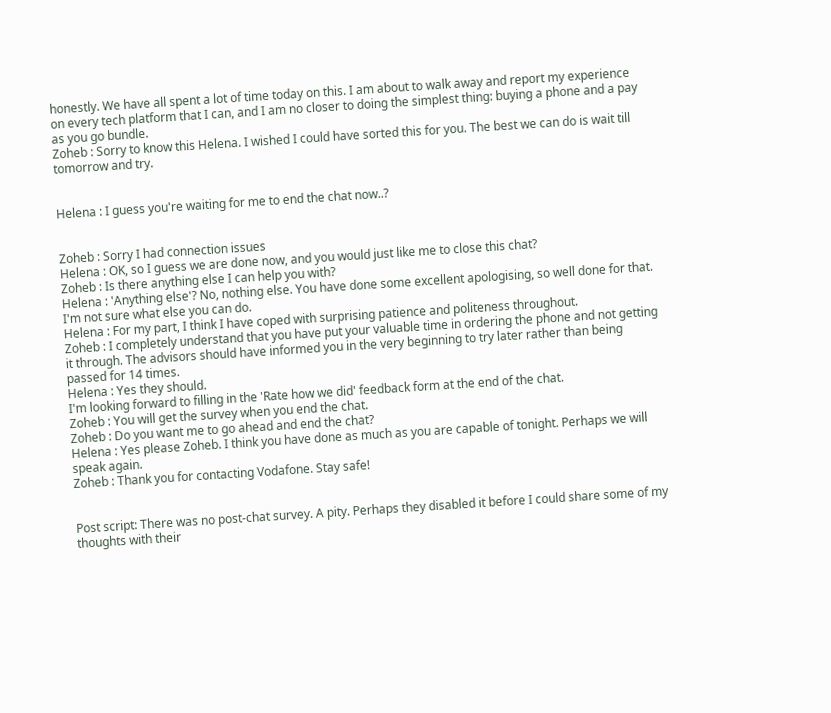honestly. We have all spent a lot of time today on this. I am about to walk away and report my experience on every tech platform that I can, and I am no closer to doing the simplest thing: buying a phone and a pay as you go bundle.
Zoheb : Sorry to know this Helena. I wished I could have sorted this for you. The best we can do is wait till tomorrow and try.


Helena : I guess you're waiting for me to end the chat now..?


Zoheb : Sorry I had connection issues
Helena : OK, so I guess we are done now, and you would just like me to close this chat?
Zoheb : Is there anything else I can help you with?
Helena : 'Anything else'? No, nothing else. You have done some excellent apologising, so well done for that. I'm not sure what else you can do.
Helena : For my part, I think I have coped with surprising patience and politeness throughout.
Zoheb : I completely understand that you have put your valuable time in ordering the phone and not getting it through. The advisors should have informed you in the very beginning to try later rather than being passed for 14 times.
Helena : Yes they should.
I'm looking forward to filling in the 'Rate how we did' feedback form at the end of the chat.
Zoheb : You will get the survey when you end the chat.
Zoheb : Do you want me to go ahead and end the chat?
Helena : Yes please Zoheb. I think you have done as much as you are capable of tonight. Perhaps we will speak again.
Zoheb : Thank you for contacting Vodafone. Stay safe!


Post script: There was no post-chat survey. A pity. Perhaps they disabled it before I could share some of my thoughts with their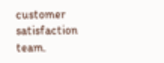customer satisfaction team.